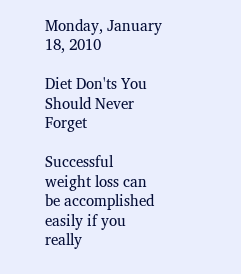Monday, January 18, 2010

Diet Don'ts You Should Never Forget

Successful weight loss can be accomplished easily if you really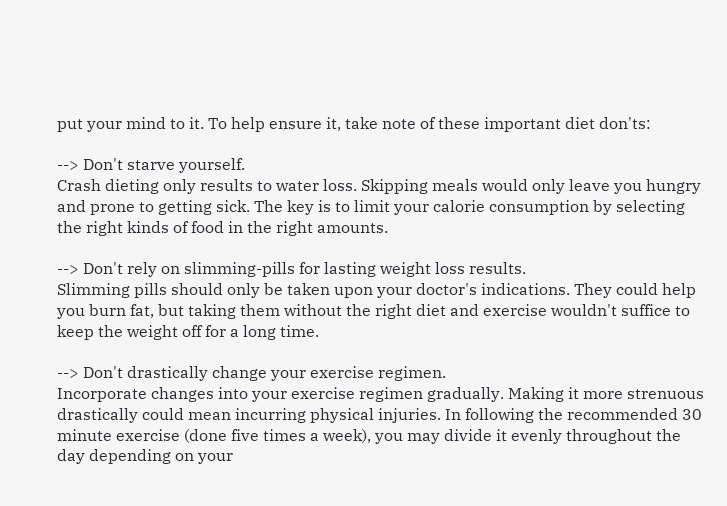put your mind to it. To help ensure it, take note of these important diet don'ts:

--> Don't starve yourself.
Crash dieting only results to water loss. Skipping meals would only leave you hungry and prone to getting sick. The key is to limit your calorie consumption by selecting the right kinds of food in the right amounts.

--> Don't rely on slimming-pills for lasting weight loss results.
Slimming pills should only be taken upon your doctor's indications. They could help you burn fat, but taking them without the right diet and exercise wouldn't suffice to keep the weight off for a long time.

--> Don't drastically change your exercise regimen.
Incorporate changes into your exercise regimen gradually. Making it more strenuous drastically could mean incurring physical injuries. In following the recommended 30 minute exercise (done five times a week), you may divide it evenly throughout the day depending on your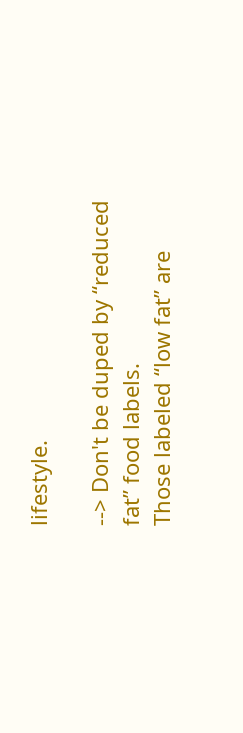lifestyle.

--> Don't be duped by “reduced fat” food labels.
Those labeled “low fat” are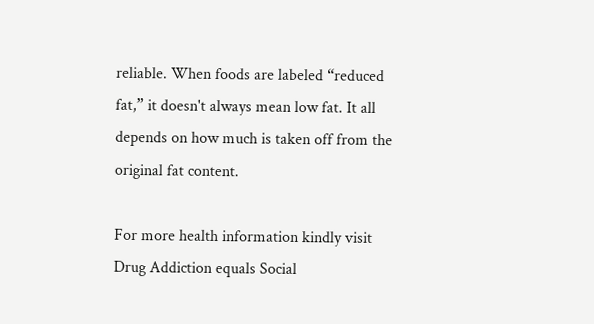reliable. When foods are labeled “reduced fat,” it doesn't always mean low fat. It all depends on how much is taken off from the original fat content.

For more health information kindly visit Drug Addiction equals Social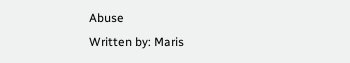Abuse
Written by: Maris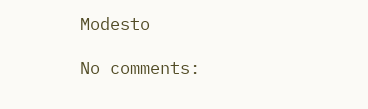Modesto

No comments: